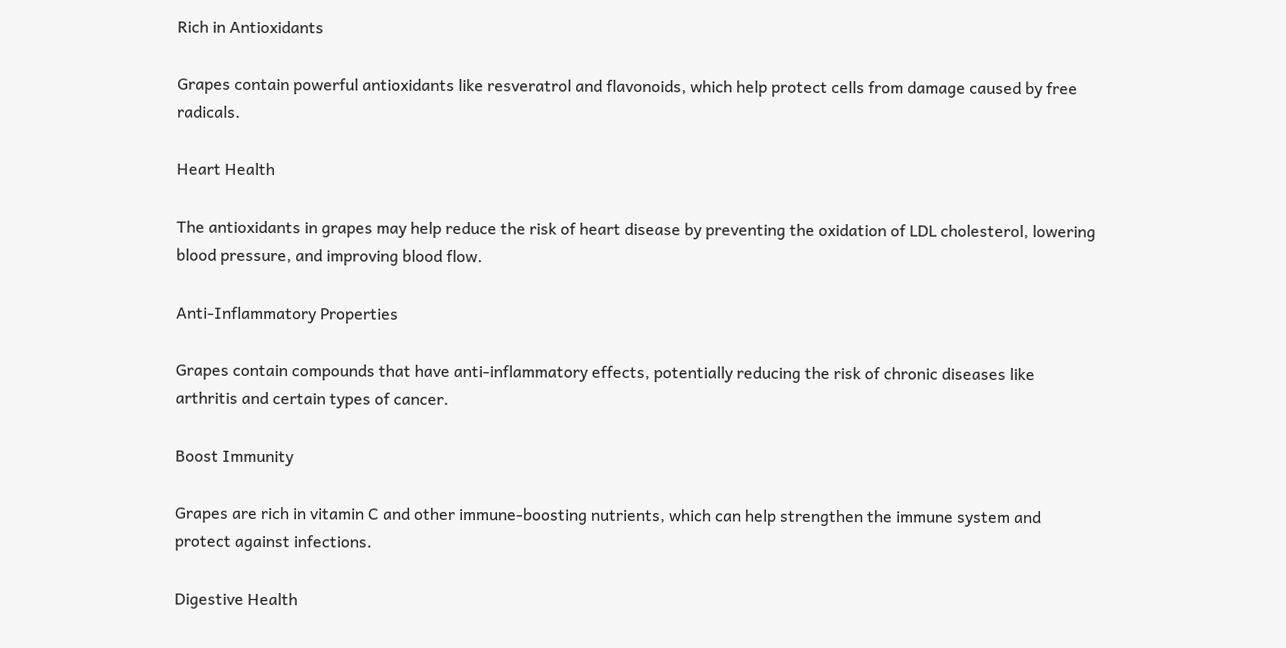Rich in Antioxidants

Grapes contain powerful antioxidants like resveratrol and flavonoids, which help protect cells from damage caused by free radicals.

Heart Health

The antioxidants in grapes may help reduce the risk of heart disease by preventing the oxidation of LDL cholesterol, lowering blood pressure, and improving blood flow.

Anti-Inflammatory Properties

Grapes contain compounds that have anti-inflammatory effects, potentially reducing the risk of chronic diseases like arthritis and certain types of cancer.

Boost Immunity

Grapes are rich in vitamin C and other immune-boosting nutrients, which can help strengthen the immune system and protect against infections.

Digestive Health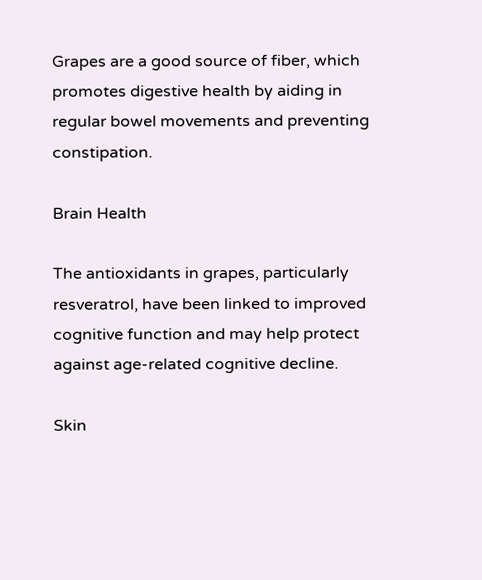Grapes are a good source of fiber, which promotes digestive health by aiding in regular bowel movements and preventing constipation.

Brain Health

The antioxidants in grapes, particularly resveratrol, have been linked to improved cognitive function and may help protect against age-related cognitive decline.

Skin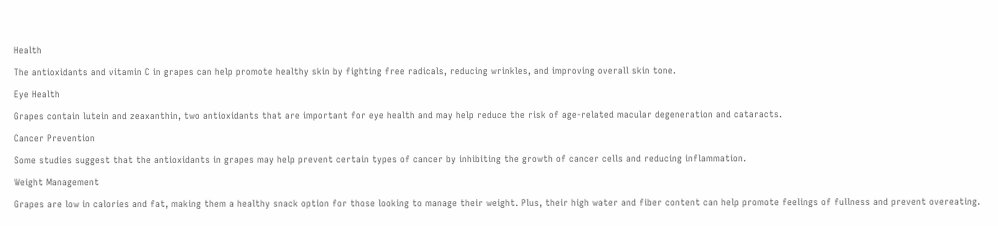Health

The antioxidants and vitamin C in grapes can help promote healthy skin by fighting free radicals, reducing wrinkles, and improving overall skin tone.

Eye Health

Grapes contain lutein and zeaxanthin, two antioxidants that are important for eye health and may help reduce the risk of age-related macular degeneration and cataracts.

Cancer Prevention

Some studies suggest that the antioxidants in grapes may help prevent certain types of cancer by inhibiting the growth of cancer cells and reducing inflammation.

Weight Management

Grapes are low in calories and fat, making them a healthy snack option for those looking to manage their weight. Plus, their high water and fiber content can help promote feelings of fullness and prevent overeating.